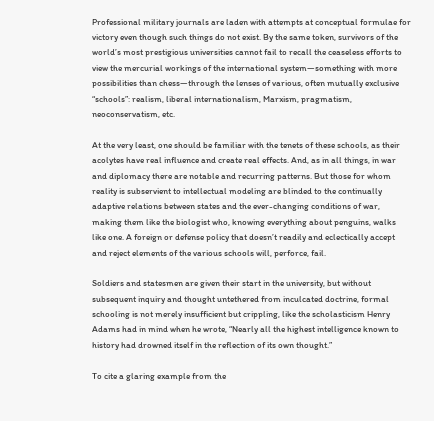Professional military journals are laden with attempts at conceptual formulae for victory even though such things do not exist. By the same token, survivors of the world’s most prestigious universities cannot fail to recall the ceaseless efforts to view the mercurial workings of the international system—something with more possibilities than chess—through the lenses of various, often mutually exclusive “schools”: realism, liberal internationalism, Marxism, pragmatism, neoconservatism, etc.

At the very least, one should be familiar with the tenets of these schools, as their acolytes have real influence and create real effects. And, as in all things, in war and diplomacy there are notable and recurring patterns. But those for whom reality is subservient to intellectual modeling are blinded to the continually adaptive relations between states and the ever-changing conditions of war, making them like the biologist who, knowing everything about penguins, walks like one. A foreign or defense policy that doesn’t readily and eclectically accept and reject elements of the various schools will, perforce, fail.

Soldiers and statesmen are given their start in the university, but without subsequent inquiry and thought untethered from inculcated doctrine, formal schooling is not merely insufficient but crippling, like the scholasticism Henry Adams had in mind when he wrote, “Nearly all the highest intelligence known to history had drowned itself in the reflection of its own thought.”

To cite a glaring example from the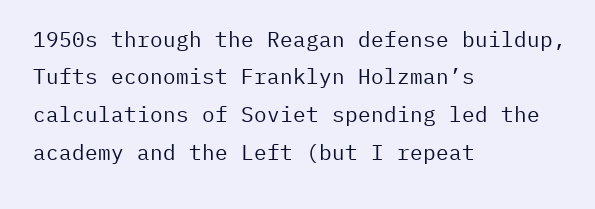1950s through the Reagan defense buildup, Tufts economist Franklyn Holzman’s calculations of Soviet spending led the academy and the Left (but I repeat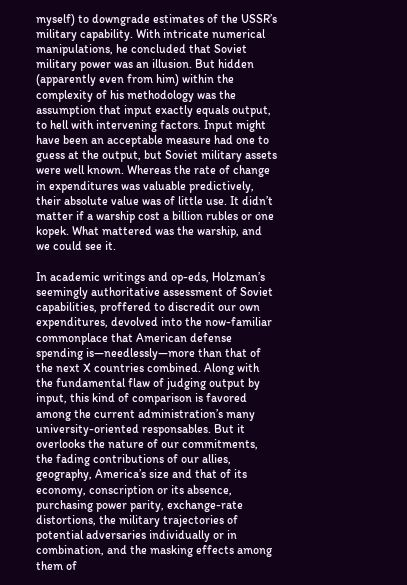myself) to downgrade estimates of the USSR’s military capability. With intricate numerical manipulations, he concluded that Soviet military power was an illusion. But hidden (apparently even from him) within the complexity of his methodology was the assumption that input exactly equals output, to hell with intervening factors. Input might have been an acceptable measure had one to guess at the output, but Soviet military assets were well known. Whereas the rate of change in expenditures was valuable predictively, their absolute value was of little use. It didn’t matter if a warship cost a billion rubles or one kopek. What mattered was the warship, and we could see it.

In academic writings and op-eds, Holzman’s seemingly authoritative assessment of Soviet capabilities, proffered to discredit our own expenditures, devolved into the now-familiar commonplace that American defense spending is—needlessly—more than that of the next X countries combined. Along with the fundamental flaw of judging output by input, this kind of comparison is favored among the current administration’s many university-oriented responsables. But it overlooks the nature of our commitments, the fading contributions of our allies, geography, America’s size and that of its economy, conscription or its absence, purchasing power parity, exchange-rate distortions, the military trajectories of potential adversaries individually or in combination, and the masking effects among them of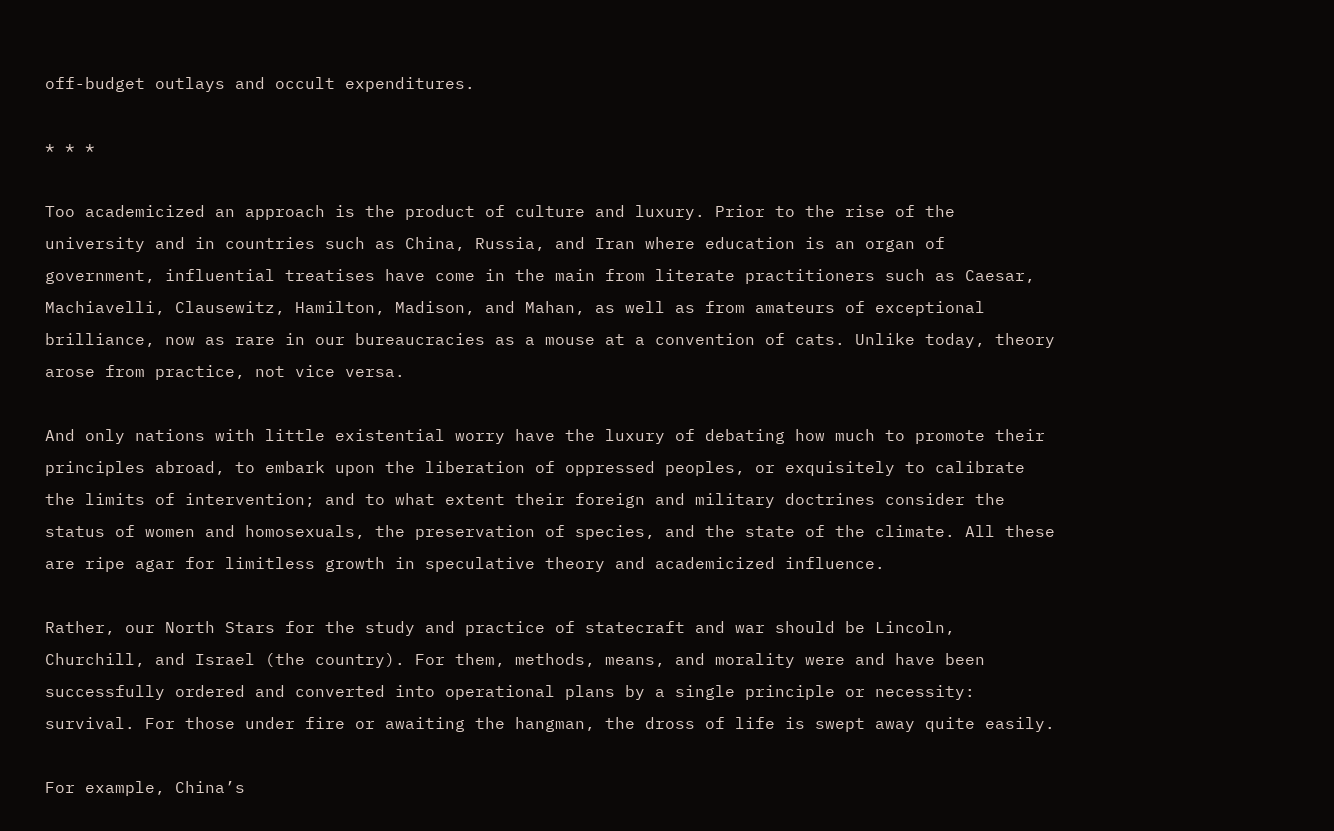off-budget outlays and occult expenditures.

* * *

Too academicized an approach is the product of culture and luxury. Prior to the rise of the university and in countries such as China, Russia, and Iran where education is an organ of government, influential treatises have come in the main from literate practitioners such as Caesar, Machiavelli, Clausewitz, Hamilton, Madison, and Mahan, as well as from amateurs of exceptional brilliance, now as rare in our bureaucracies as a mouse at a convention of cats. Unlike today, theory arose from practice, not vice versa.

And only nations with little existential worry have the luxury of debating how much to promote their principles abroad, to embark upon the liberation of oppressed peoples, or exquisitely to calibrate the limits of intervention; and to what extent their foreign and military doctrines consider the status of women and homosexuals, the preservation of species, and the state of the climate. All these are ripe agar for limitless growth in speculative theory and academicized influence.

Rather, our North Stars for the study and practice of statecraft and war should be Lincoln, Churchill, and Israel (the country). For them, methods, means, and morality were and have been successfully ordered and converted into operational plans by a single principle or necessity: survival. For those under fire or awaiting the hangman, the dross of life is swept away quite easily.

For example, China’s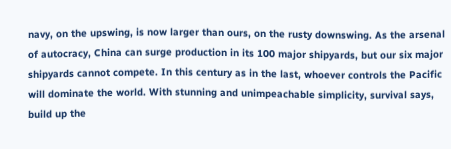navy, on the upswing, is now larger than ours, on the rusty downswing. As the arsenal of autocracy, China can surge production in its 100 major shipyards, but our six major shipyards cannot compete. In this century as in the last, whoever controls the Pacific will dominate the world. With stunning and unimpeachable simplicity, survival says, build up the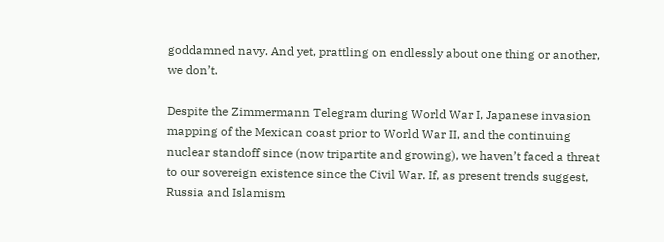goddamned navy. And yet, prattling on endlessly about one thing or another, we don’t.

Despite the Zimmermann Telegram during World War I, Japanese invasion mapping of the Mexican coast prior to World War II, and the continuing nuclear standoff since (now tripartite and growing), we haven’t faced a threat to our sovereign existence since the Civil War. If, as present trends suggest, Russia and Islamism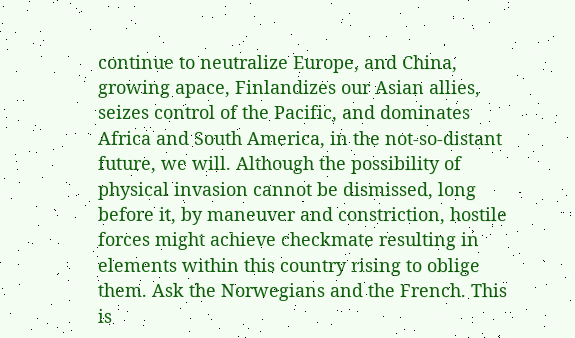continue to neutralize Europe, and China, growing apace, Finlandizes our Asian allies, seizes control of the Pacific, and dominates Africa and South America, in the not-so-distant future, we will. Although the possibility of physical invasion cannot be dismissed, long before it, by maneuver and constriction, hostile forces might achieve checkmate resulting in elements within this country rising to oblige them. Ask the Norwegians and the French. This is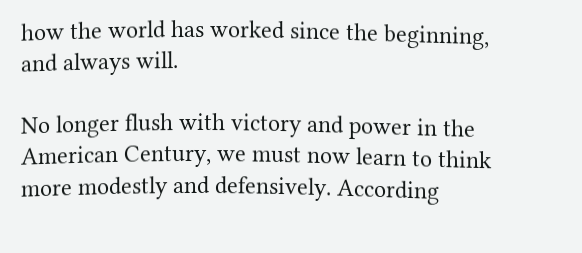how the world has worked since the beginning, and always will.

No longer flush with victory and power in the American Century, we must now learn to think more modestly and defensively. According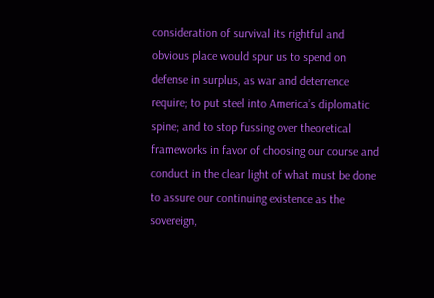consideration of survival its rightful and obvious place would spur us to spend on defense in surplus, as war and deterrence require; to put steel into America’s diplomatic spine; and to stop fussing over theoretical frameworks in favor of choosing our course and conduct in the clear light of what must be done to assure our continuing existence as the sovereign,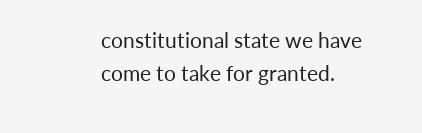constitutional state we have come to take for granted.